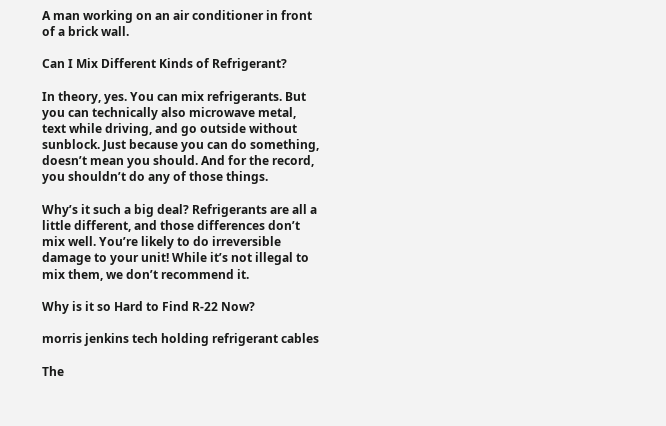A man working on an air conditioner in front of a brick wall.

Can I Mix Different Kinds of Refrigerant?

In theory, yes. You can mix refrigerants. But you can technically also microwave metal, text while driving, and go outside without sunblock. Just because you can do something, doesn’t mean you should. And for the record, you shouldn’t do any of those things.

Why’s it such a big deal? Refrigerants are all a little different, and those differences don’t mix well. You’re likely to do irreversible damage to your unit! While it’s not illegal to mix them, we don’t recommend it.

Why is it so Hard to Find R-22 Now?

morris jenkins tech holding refrigerant cables

The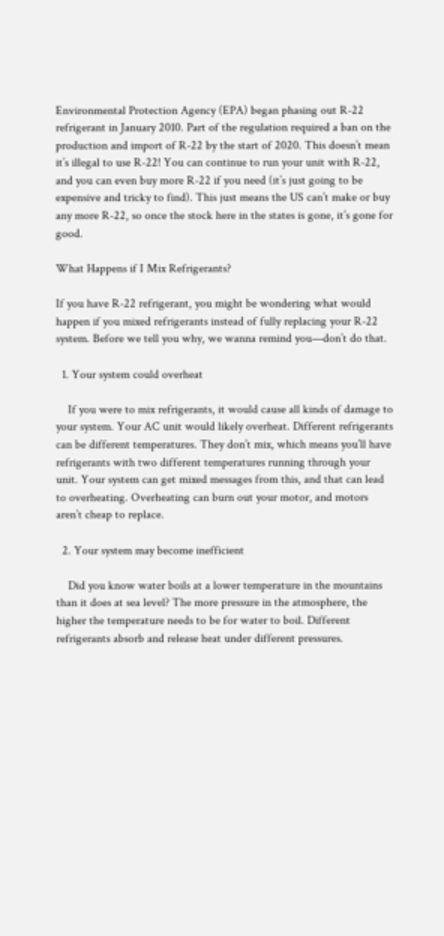Environmental Protection Agency (EPA) began phasing out R-22 refrigerant in January 2010. Part of the regulation required a ban on the production and import of R-22 by the start of 2020. This doesn’t mean it’s illegal to use R-22! You can continue to run your unit with R-22, and you can even buy more R-22 if you need (it’s just going to be expensive and tricky to find). This just means the US can’t make or buy any more R-22, so once the stock here in the states is gone, it’s gone for good.

What Happens if I Mix Refrigerants?

If you have R-22 refrigerant, you might be wondering what would happen if you mixed refrigerants instead of fully replacing your R-22 system. Before we tell you why, we wanna remind you—don’t do that.

  1. Your system could overheat

    If you were to mix refrigerants, it would cause all kinds of damage to your system. Your AC unit would likely overheat. Different refrigerants can be different temperatures. They don’t mix, which means you’ll have refrigerants with two different temperatures running through your unit. Your system can get mixed messages from this, and that can lead to overheating. Overheating can burn out your motor, and motors aren’t cheap to replace.

  2. Your system may become inefficient

    Did you know water boils at a lower temperature in the mountains than it does at sea level? The more pressure in the atmosphere, the higher the temperature needs to be for water to boil. Different refrigerants absorb and release heat under different pressures.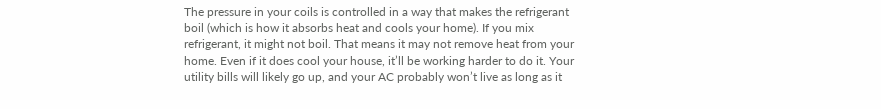The pressure in your coils is controlled in a way that makes the refrigerant boil (which is how it absorbs heat and cools your home). If you mix refrigerant, it might not boil. That means it may not remove heat from your home. Even if it does cool your house, it’ll be working harder to do it. Your utility bills will likely go up, and your AC probably won’t live as long as it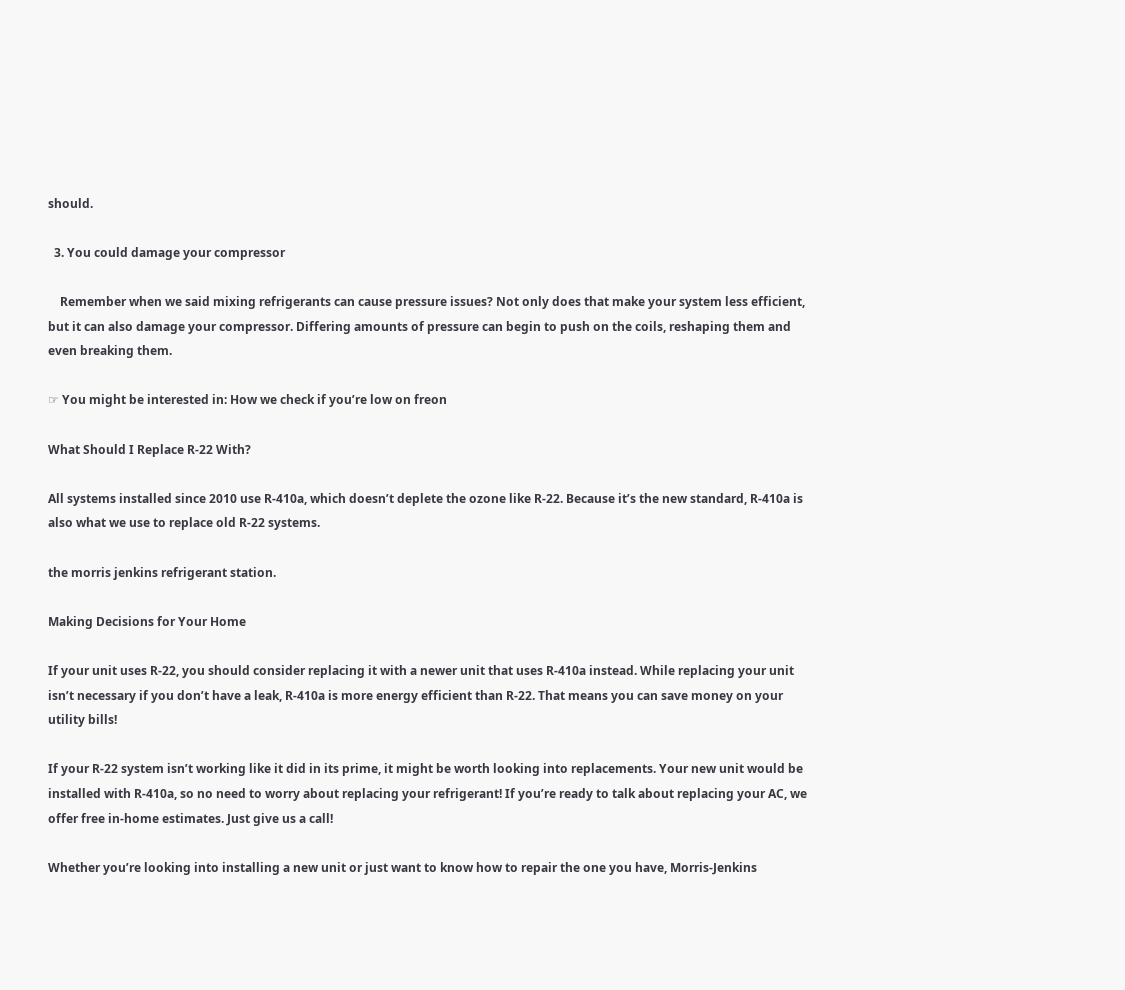should.

  3. You could damage your compressor

    Remember when we said mixing refrigerants can cause pressure issues? Not only does that make your system less efficient, but it can also damage your compressor. Differing amounts of pressure can begin to push on the coils, reshaping them and even breaking them.

☞ You might be interested in: How we check if you’re low on freon

What Should I Replace R-22 With?

All systems installed since 2010 use R-410a, which doesn’t deplete the ozone like R-22. Because it’s the new standard, R-410a is also what we use to replace old R-22 systems.

the morris jenkins refrigerant station.

Making Decisions for Your Home

If your unit uses R-22, you should consider replacing it with a newer unit that uses R-410a instead. While replacing your unit isn’t necessary if you don’t have a leak, R-410a is more energy efficient than R-22. That means you can save money on your utility bills!

If your R-22 system isn’t working like it did in its prime, it might be worth looking into replacements. Your new unit would be installed with R-410a, so no need to worry about replacing your refrigerant! If you’re ready to talk about replacing your AC, we offer free in-home estimates. Just give us a call!

Whether you’re looking into installing a new unit or just want to know how to repair the one you have, Morris-Jenkins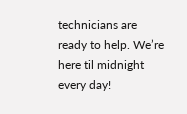technicians are ready to help. We’re here til midnight every day!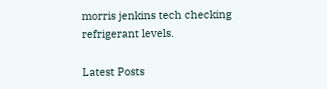morris jenkins tech checking refrigerant levels.

Latest Posts